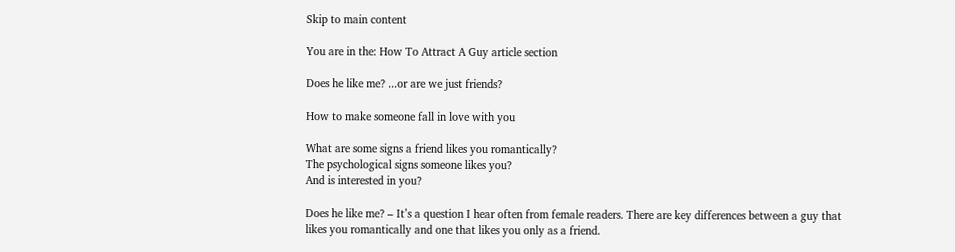Skip to main content

You are in the: How To Attract A Guy article section

Does he like me? ...or are we just friends?

How to make someone fall in love with you

What are some signs a friend likes you romantically?
The psychological signs someone likes you?
And is interested in you?

Does he like me? – It’s a question I hear often from female readers. There are key differences between a guy that likes you romantically and one that likes you only as a friend.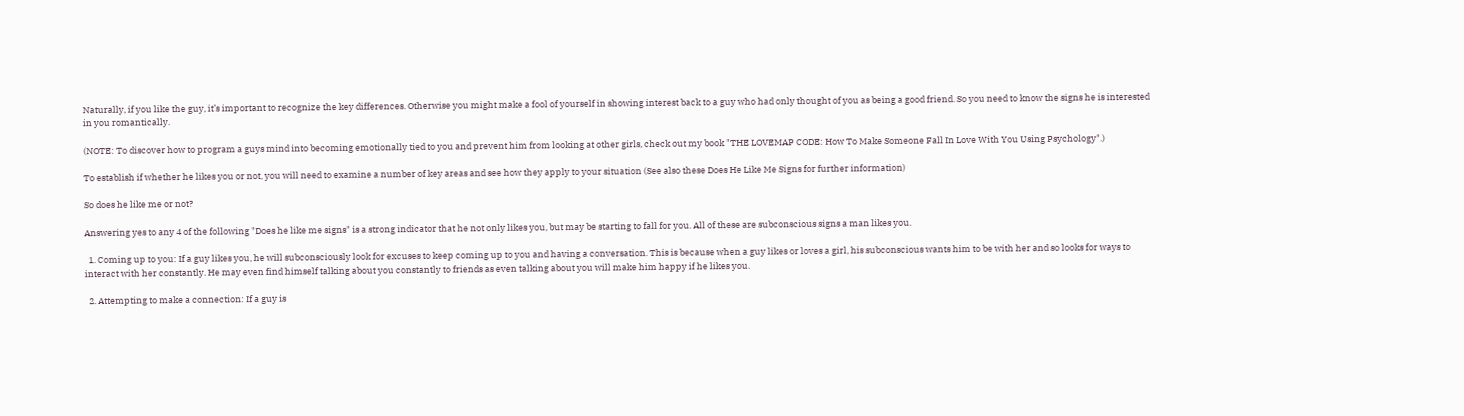Naturally, if you like the guy, it’s important to recognize the key differences. Otherwise you might make a fool of yourself in showing interest back to a guy who had only thought of you as being a good friend. So you need to know the signs he is interested in you romantically.

(NOTE: To discover how to program a guys mind into becoming emotionally tied to you and prevent him from looking at other girls, check out my book "THE LOVEMAP CODE: How To Make Someone Fall In Love With You Using Psychology".)

To establish if whether he likes you or not, you will need to examine a number of key areas and see how they apply to your situation (See also these Does He Like Me Signs for further information)

So does he like me or not?

Answering yes to any 4 of the following "Does he like me signs" is a strong indicator that he not only likes you, but may be starting to fall for you. All of these are subconscious signs a man likes you.

  1. Coming up to you: If a guy likes you, he will subconsciously look for excuses to keep coming up to you and having a conversation. This is because when a guy likes or loves a girl, his subconscious wants him to be with her and so looks for ways to interact with her constantly. He may even find himself talking about you constantly to friends as even talking about you will make him happy if he likes you.

  2. Attempting to make a connection: If a guy is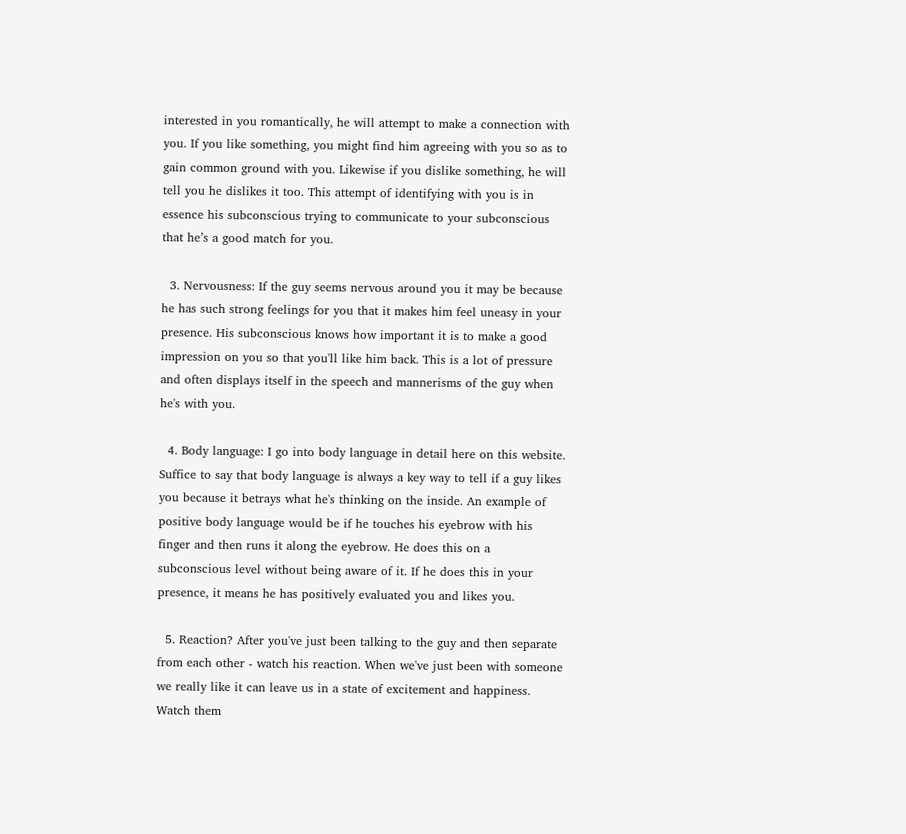interested in you romantically, he will attempt to make a connection with you. If you like something, you might find him agreeing with you so as to gain common ground with you. Likewise if you dislike something, he will tell you he dislikes it too. This attempt of identifying with you is in essence his subconscious trying to communicate to your subconscious that he’s a good match for you.

  3. Nervousness: If the guy seems nervous around you it may be because he has such strong feelings for you that it makes him feel uneasy in your presence. His subconscious knows how important it is to make a good impression on you so that you'll like him back. This is a lot of pressure and often displays itself in the speech and mannerisms of the guy when he's with you.

  4. Body language: I go into body language in detail here on this website. Suffice to say that body language is always a key way to tell if a guy likes you because it betrays what he's thinking on the inside. An example of positive body language would be if he touches his eyebrow with his finger and then runs it along the eyebrow. He does this on a subconscious level without being aware of it. If he does this in your presence, it means he has positively evaluated you and likes you.

  5. Reaction? After you've just been talking to the guy and then separate from each other - watch his reaction. When we've just been with someone we really like it can leave us in a state of excitement and happiness. Watch them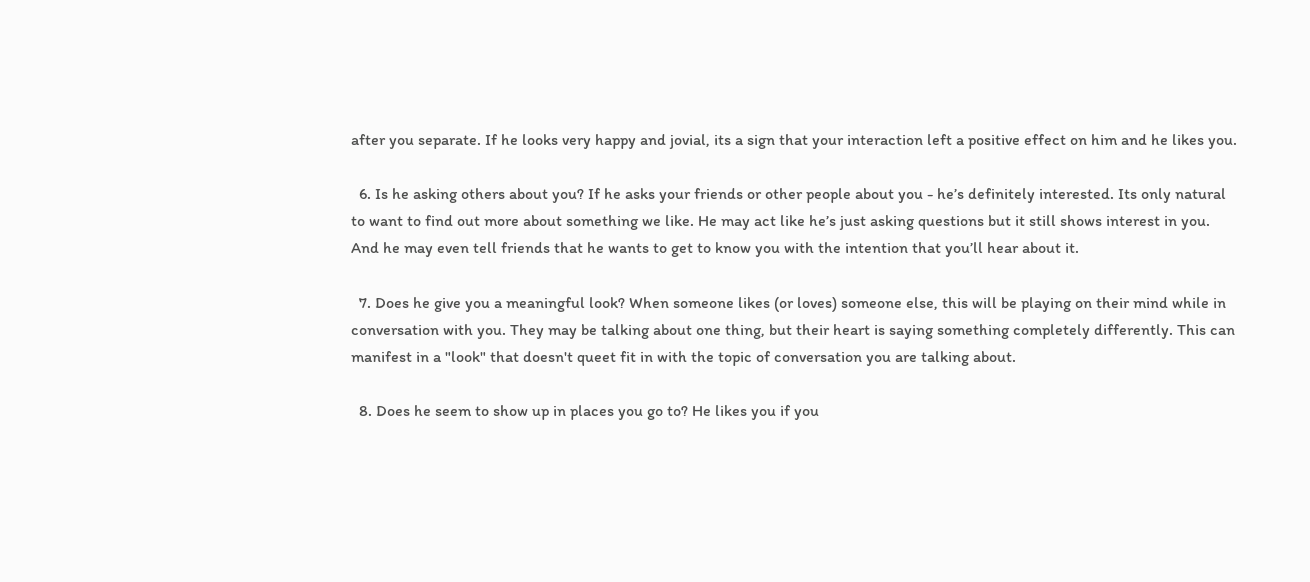after you separate. If he looks very happy and jovial, its a sign that your interaction left a positive effect on him and he likes you.

  6. Is he asking others about you? If he asks your friends or other people about you - he’s definitely interested. Its only natural to want to find out more about something we like. He may act like he’s just asking questions but it still shows interest in you. And he may even tell friends that he wants to get to know you with the intention that you’ll hear about it.

  7. Does he give you a meaningful look? When someone likes (or loves) someone else, this will be playing on their mind while in conversation with you. They may be talking about one thing, but their heart is saying something completely differently. This can manifest in a "look" that doesn't queet fit in with the topic of conversation you are talking about.

  8. Does he seem to show up in places you go to? He likes you if you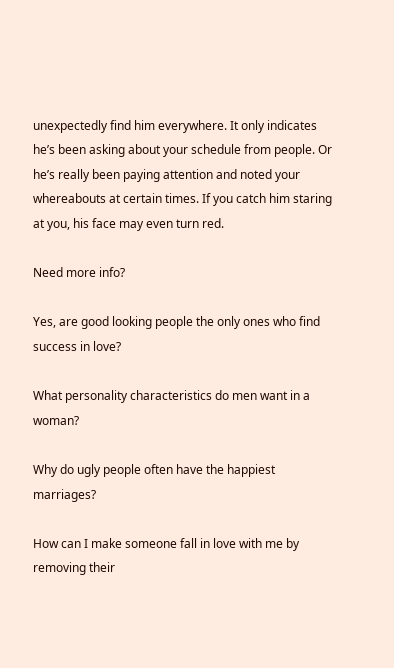unexpectedly find him everywhere. It only indicates he’s been asking about your schedule from people. Or he’s really been paying attention and noted your whereabouts at certain times. If you catch him staring at you, his face may even turn red.

Need more info?

Yes, are good looking people the only ones who find success in love?

What personality characteristics do men want in a woman?

Why do ugly people often have the happiest marriages?

How can I make someone fall in love with me by removing their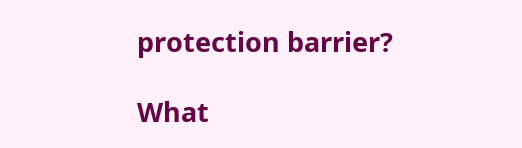protection barrier?

What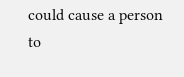could cause a person to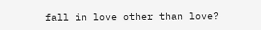fall in love other than love?